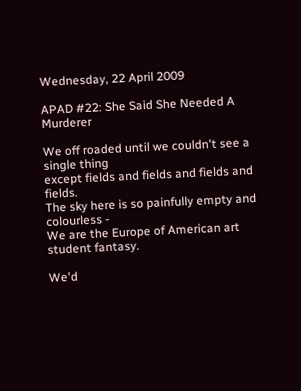Wednesday, 22 April 2009

APAD #22: She Said She Needed A Murderer

We off roaded until we couldn't see a single thing
except fields and fields and fields and fields.
The sky here is so painfully empty and colourless -
We are the Europe of American art student fantasy.

We'd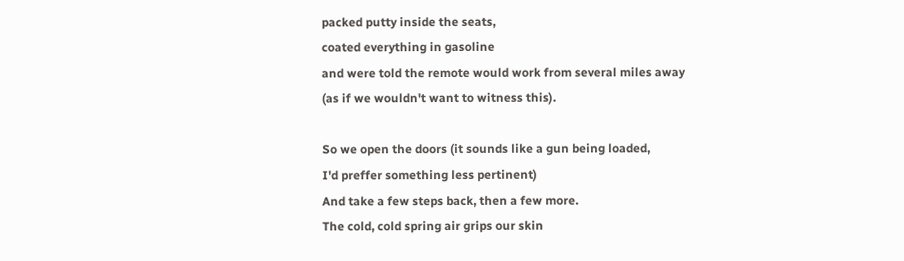packed putty inside the seats,
coated everything in gasoline
and were told the remote would work from several miles away
(as if we wouldn't want to witness this).

So we open the doors (it sounds like a gun being loaded,
I'd preffer something less pertinent)
And take a few steps back, then a few more.
The cold, cold spring air grips our skin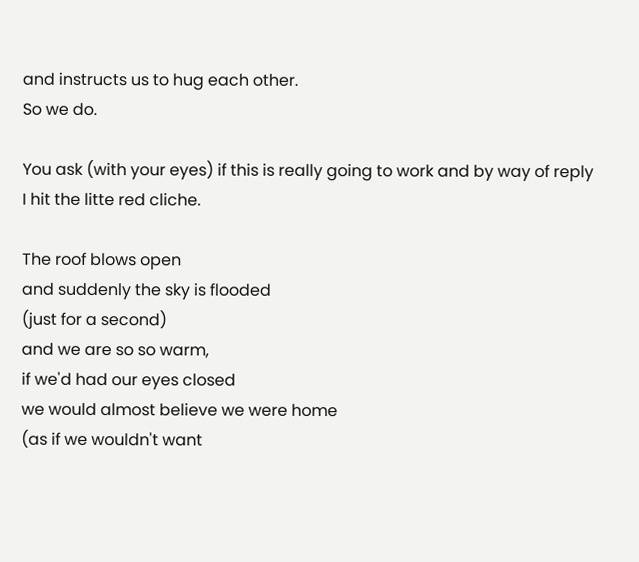and instructs us to hug each other.
So we do.

You ask (with your eyes) if this is really going to work and by way of reply
I hit the litte red cliche.

The roof blows open
and suddenly the sky is flooded
(just for a second)
and we are so so warm,
if we'd had our eyes closed
we would almost believe we were home
(as if we wouldn't want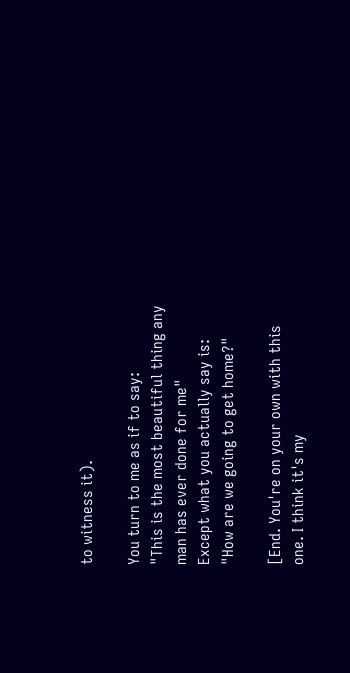to witness it).

You turn to me as if to say:
"This is the most beautiful thing any man has ever done for me"
Except what you actually say is:
"How are we going to get home?"

[End. You're on your own with this one. I think it's my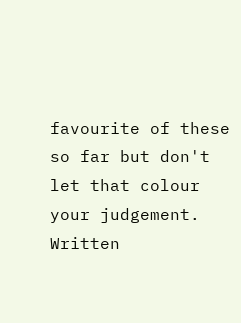favourite of these so far but don't let that colour your judgement. Written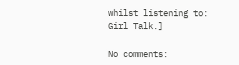whilst listening to: Girl Talk.]

No comments: